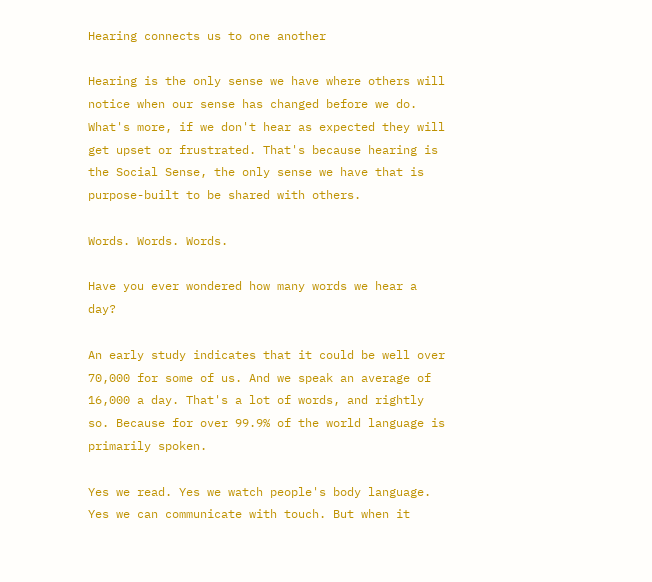Hearing connects us to one another

Hearing is the only sense we have where others will notice when our sense has changed before we do. What's more, if we don't hear as expected they will get upset or frustrated. That's because hearing is the Social Sense, the only sense we have that is purpose-built to be shared with others.

Words. Words. Words.

Have you ever wondered how many words we hear a day?

An early study indicates that it could be well over 70,000 for some of us. And we speak an average of 16,000 a day. That's a lot of words, and rightly so. Because for over 99.9% of the world language is primarily spoken.

Yes we read. Yes we watch people's body language. Yes we can communicate with touch. But when it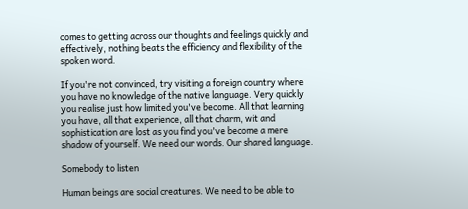comes to getting across our thoughts and feelings quickly and effectively, nothing beats the efficiency and flexibility of the spoken word.

If you're not convinced, try visiting a foreign country where you have no knowledge of the native language. Very quickly you realise just how limited you've become. All that learning you have, all that experience, all that charm, wit and sophistication are lost as you find you've become a mere shadow of yourself. We need our words. Our shared language.

Somebody to listen

Human beings are social creatures. We need to be able to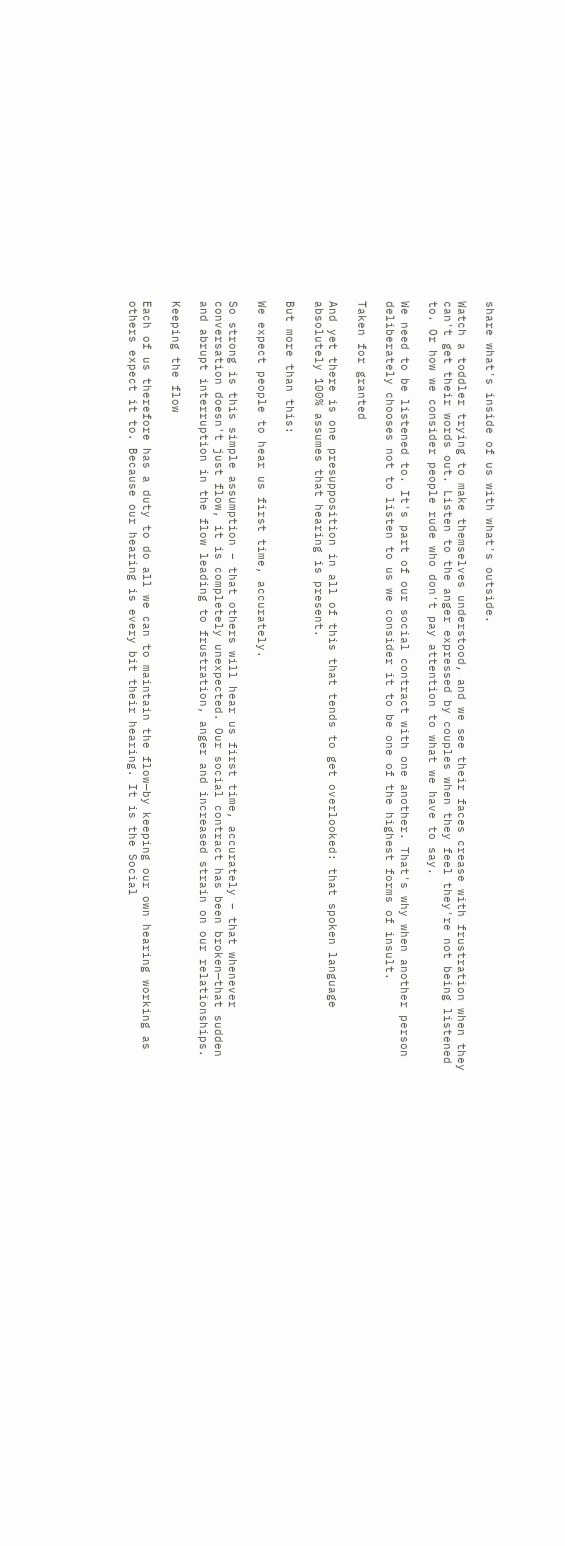share what's inside of us with what's outside.

Watch a toddler trying to make themselves understood, and we see their faces crease with frustration when they can't get their words out. Listen to the anger expressed by couples when they feel they're not being listened to. Or how we consider people rude who don't pay attention to what we have to say.

We need to be listened to. It's part of our social contract with one another. That's why when another person deliberately chooses not to listen to us we consider it to be one of the highest forms of insult.

Taken for granted

And yet there is one presupposition in all of this that tends to get overlooked: that spoken language absolutely 100% assumes that hearing is present.

But more than this:

We expect people to hear us first time, accurately.

So strong is this simple assumption – that others will hear us first time, accurately – that whenever conversation doesn't just flow, it is completely unexpected. Our social contract has been broken—that sudden and abrupt interruption in the flow leading to frustration, anger and increased strain on our relationships.

Keeping the flow

Each of us therefore has a duty to do all we can to maintain the flow—by keeping our own hearing working as others expect it to. Because our hearing is every bit their hearing. It is the Social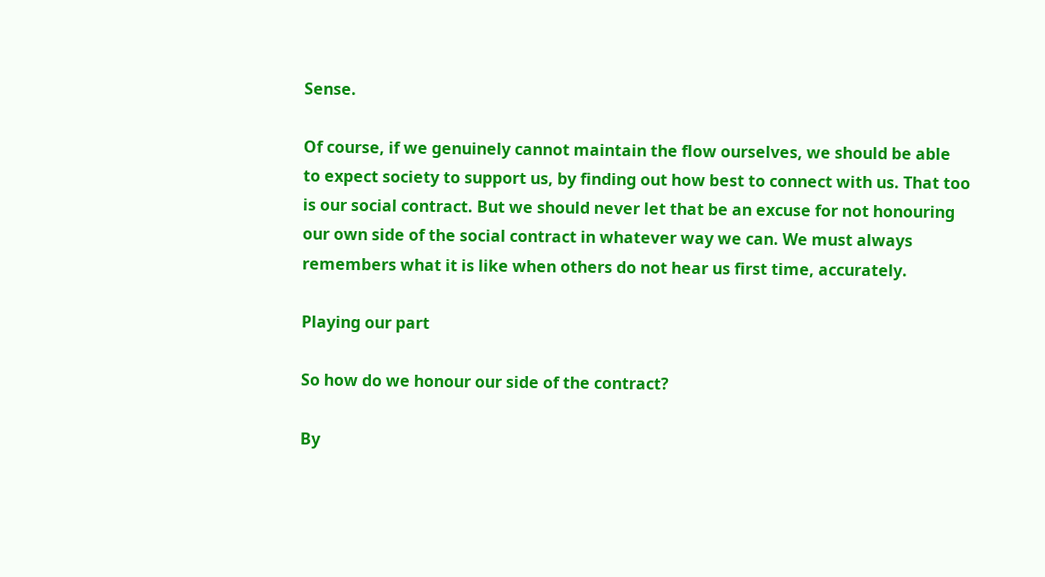Sense.

Of course, if we genuinely cannot maintain the flow ourselves, we should be able to expect society to support us, by finding out how best to connect with us. That too is our social contract. But we should never let that be an excuse for not honouring our own side of the social contract in whatever way we can. We must always remembers what it is like when others do not hear us first time, accurately.

Playing our part

So how do we honour our side of the contract?

By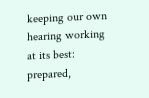keeping our own hearing working at its best: prepared,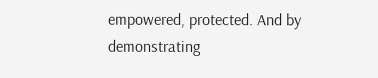empowered, protected. And by demonstrating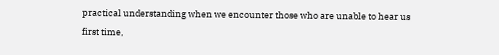practical understanding when we encounter those who are unable to hear us first time,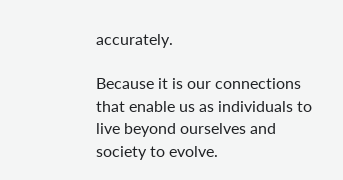accurately.

Because it is our connections that enable us as individuals to live beyond ourselves and society to evolve.